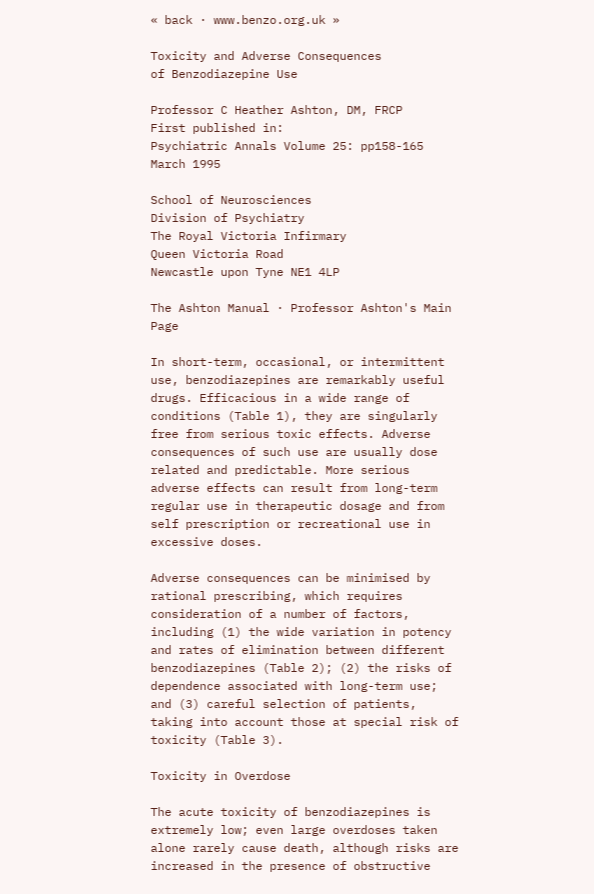« back · www.benzo.org.uk »

Toxicity and Adverse Consequences
of Benzodiazepine Use

Professor C Heather Ashton, DM, FRCP
First published in:
Psychiatric Annals Volume 25: pp158-165
March 1995

School of Neurosciences
Division of Psychiatry
The Royal Victoria Infirmary
Queen Victoria Road
Newcastle upon Tyne NE1 4LP

The Ashton Manual · Professor Ashton's Main Page

In short-term, occasional, or intermittent use, benzodiazepines are remarkably useful drugs. Efficacious in a wide range of conditions (Table 1), they are singularly free from serious toxic effects. Adverse consequences of such use are usually dose related and predictable. More serious adverse effects can result from long-term regular use in therapeutic dosage and from self prescription or recreational use in excessive doses.

Adverse consequences can be minimised by rational prescribing, which requires consideration of a number of factors, including (1) the wide variation in potency and rates of elimination between different benzodiazepines (Table 2); (2) the risks of dependence associated with long-term use; and (3) careful selection of patients, taking into account those at special risk of toxicity (Table 3).

Toxicity in Overdose

The acute toxicity of benzodiazepines is extremely low; even large overdoses taken alone rarely cause death, although risks are increased in the presence of obstructive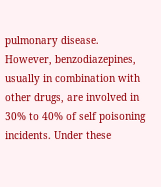pulmonary disease. However, benzodiazepines, usually in combination with other drugs, are involved in 30% to 40% of self poisoning incidents. Under these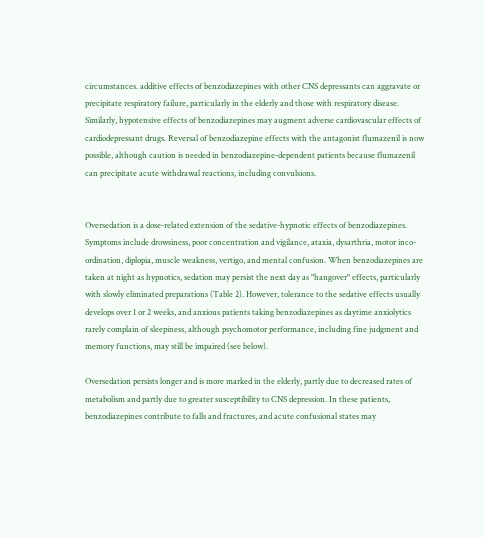circumstances. additive effects of benzodiazepines with other CNS depressants can aggravate or precipitate respiratory failure, particularly in the elderly and those with respiratory disease. Similarly, hypotensive effects of benzodiazepines may augment adverse cardiovascular effects of cardiodepressant drugs. Reversal of benzodiazepine effects with the antagonist flumazenil is now possible, although caution is needed in benzodiazepine-dependent patients because flumazenil can precipitate acute withdrawal reactions, including convulsions.


Oversedation is a dose-related extension of the sedative-hypnotic effects of benzodiazepines. Symptoms include drowsiness, poor concentration and vigilance, ataxia, dysarthria, motor inco-ordination, diplopia, muscle weakness, vertigo, and mental confusion. When benzodiazepines are taken at night as hypnotics, sedation may persist the next day as "hangover" effects, particularly with slowly eliminated preparations (Table 2). However, tolerance to the sedative effects usually develops over 1 or 2 weeks, and anxious patients taking benzodiazepines as daytime anxiolytics rarely complain of sleepiness, although psychomotor performance, including fine judgment and memory functions, may still be impaired (see below).

Oversedation persists longer and is more marked in the elderly, partly due to decreased rates of metabolism and partly due to greater susceptibility to CNS depression. In these patients, benzodiazepines contribute to falls and fractures, and acute confusional states may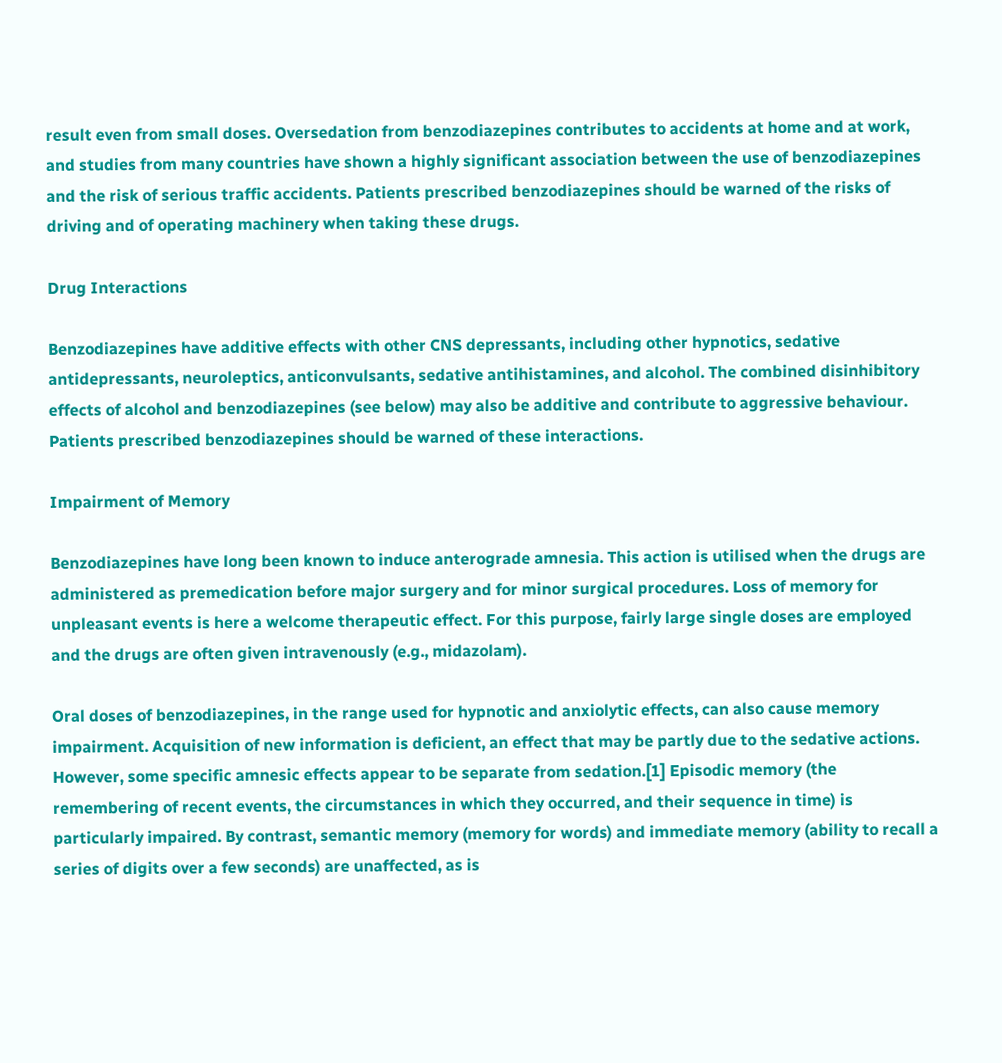result even from small doses. Oversedation from benzodiazepines contributes to accidents at home and at work, and studies from many countries have shown a highly significant association between the use of benzodiazepines and the risk of serious traffic accidents. Patients prescribed benzodiazepines should be warned of the risks of driving and of operating machinery when taking these drugs.

Drug Interactions

Benzodiazepines have additive effects with other CNS depressants, including other hypnotics, sedative antidepressants, neuroleptics, anticonvulsants, sedative antihistamines, and alcohol. The combined disinhibitory effects of alcohol and benzodiazepines (see below) may also be additive and contribute to aggressive behaviour. Patients prescribed benzodiazepines should be warned of these interactions.

Impairment of Memory

Benzodiazepines have long been known to induce anterograde amnesia. This action is utilised when the drugs are administered as premedication before major surgery and for minor surgical procedures. Loss of memory for unpleasant events is here a welcome therapeutic effect. For this purpose, fairly large single doses are employed and the drugs are often given intravenously (e.g., midazolam).

Oral doses of benzodiazepines, in the range used for hypnotic and anxiolytic effects, can also cause memory impairment. Acquisition of new information is deficient, an effect that may be partly due to the sedative actions. However, some specific amnesic effects appear to be separate from sedation.[1] Episodic memory (the remembering of recent events, the circumstances in which they occurred, and their sequence in time) is particularly impaired. By contrast, semantic memory (memory for words) and immediate memory (ability to recall a series of digits over a few seconds) are unaffected, as is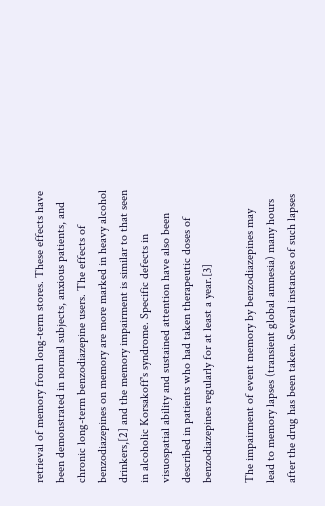retrieval of memory from long-term stores. These effects have been demonstrated in normal subjects, anxious patients, and chronic long-term benzodiazepine users. The effects of benzodiazepines on memory are more marked in heavy alcohol drinkers,[2] and the memory impairment is similar to that seen in alcoholic Korsakoff's syndrome. Specific defects in visuospatial ability and sustained attention have also been described in patients who had taken therapeutic doses of benzodiazepines regularly for at least a year.[3]

The impairment of event memory by benzodiazepines may lead to memory lapses (transient global amnesia) many hours after the drug has been taken. Several instances of such lapses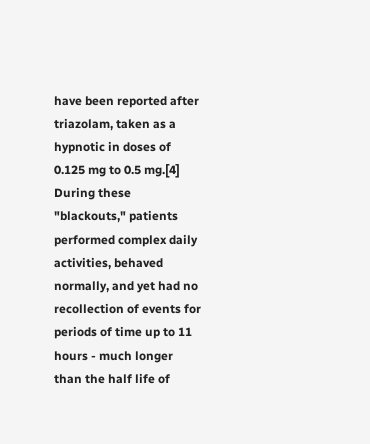have been reported after triazolam, taken as a hypnotic in doses of 0.125 mg to 0.5 mg.[4] During these "blackouts," patients performed complex daily activities, behaved normally, and yet had no recollection of events for periods of time up to 11 hours - much longer than the half life of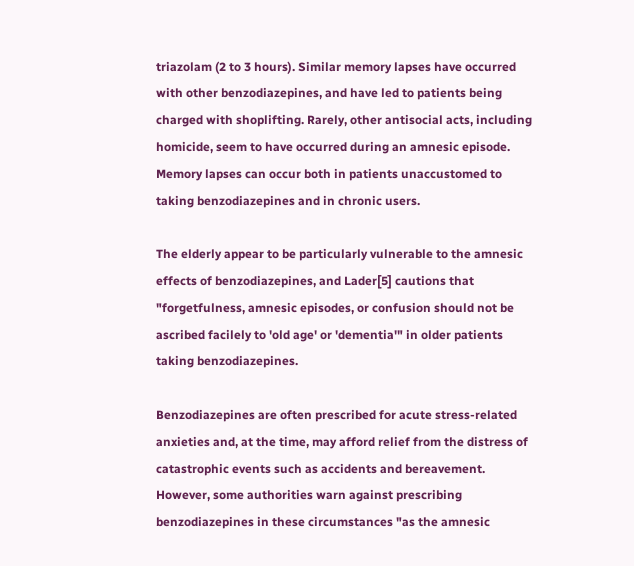triazolam (2 to 3 hours). Similar memory lapses have occurred with other benzodiazepines, and have led to patients being charged with shoplifting. Rarely, other antisocial acts, including homicide, seem to have occurred during an amnesic episode. Memory lapses can occur both in patients unaccustomed to taking benzodiazepines and in chronic users.

The elderly appear to be particularly vulnerable to the amnesic effects of benzodiazepines, and Lader[5] cautions that "forgetfulness, amnesic episodes, or confusion should not be ascribed facilely to 'old age' or 'dementia'" in older patients taking benzodiazepines.

Benzodiazepines are often prescribed for acute stress-related anxieties and, at the time, may afford relief from the distress of catastrophic events such as accidents and bereavement. However, some authorities warn against prescribing benzodiazepines in these circumstances "as the amnesic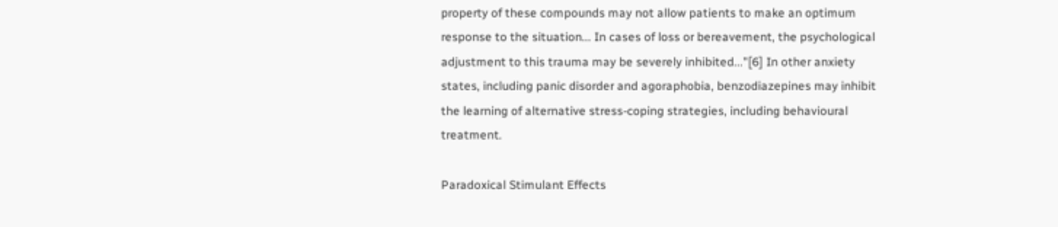property of these compounds may not allow patients to make an optimum response to the situation... In cases of loss or bereavement, the psychological adjustment to this trauma may be severely inhibited..."[6] In other anxiety states, including panic disorder and agoraphobia, benzodiazepines may inhibit the learning of alternative stress-coping strategies, including behavioural treatment.

Paradoxical Stimulant Effects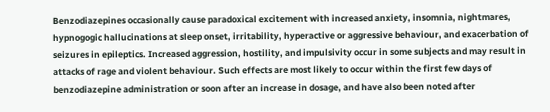Benzodiazepines occasionally cause paradoxical excitement with increased anxiety, insomnia, nightmares, hypnogogic hallucinations at sleep onset, irritability, hyperactive or aggressive behaviour, and exacerbation of seizures in epileptics. Increased aggression, hostility, and impulsivity occur in some subjects and may result in attacks of rage and violent behaviour. Such effects are most likely to occur within the first few days of benzodiazepine administration or soon after an increase in dosage, and have also been noted after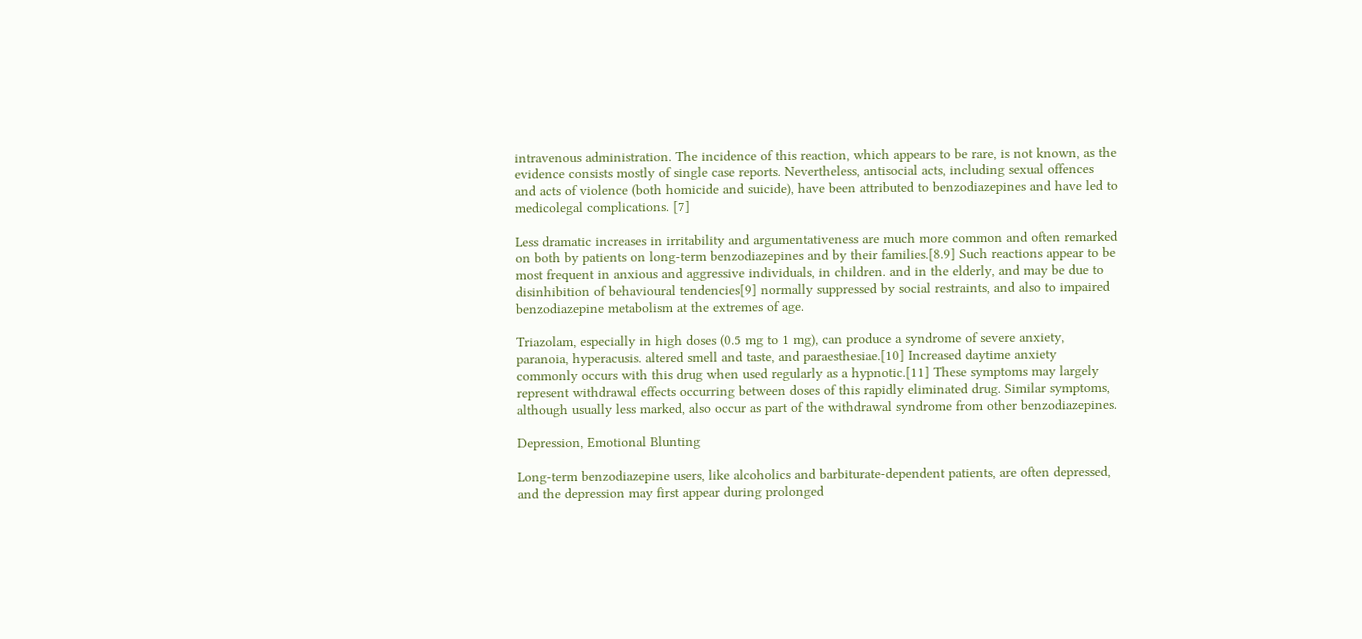intravenous administration. The incidence of this reaction, which appears to be rare, is not known, as the evidence consists mostly of single case reports. Nevertheless, antisocial acts, including sexual offences and acts of violence (both homicide and suicide), have been attributed to benzodiazepines and have led to medicolegal complications. [7]

Less dramatic increases in irritability and argumentativeness are much more common and often remarked on both by patients on long-term benzodiazepines and by their families.[8.9] Such reactions appear to be most frequent in anxious and aggressive individuals, in children. and in the elderly, and may be due to disinhibition of behavioural tendencies[9] normally suppressed by social restraints, and also to impaired benzodiazepine metabolism at the extremes of age.

Triazolam, especially in high doses (0.5 mg to 1 mg), can produce a syndrome of severe anxiety, paranoia, hyperacusis. altered smell and taste, and paraesthesiae.[10] Increased daytime anxiety commonly occurs with this drug when used regularly as a hypnotic.[11] These symptoms may largely represent withdrawal effects occurring between doses of this rapidly eliminated drug. Similar symptoms, although usually less marked, also occur as part of the withdrawal syndrome from other benzodiazepines.

Depression, Emotional Blunting

Long-term benzodiazepine users, like alcoholics and barbiturate-dependent patients, are often depressed, and the depression may first appear during prolonged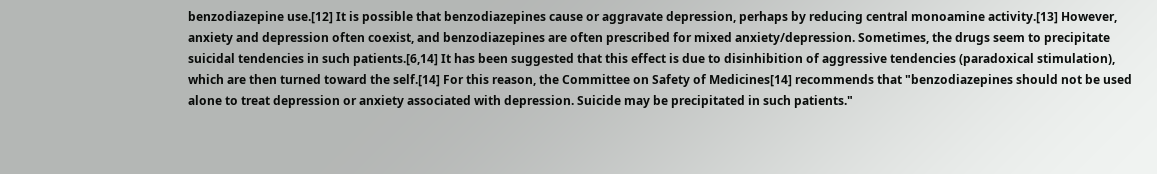benzodiazepine use.[12] It is possible that benzodiazepines cause or aggravate depression, perhaps by reducing central monoamine activity.[13] However, anxiety and depression often coexist, and benzodiazepines are often prescribed for mixed anxiety/depression. Sometimes, the drugs seem to precipitate suicidal tendencies in such patients.[6,14] It has been suggested that this effect is due to disinhibition of aggressive tendencies (paradoxical stimulation), which are then turned toward the self.[14] For this reason, the Committee on Safety of Medicines[14] recommends that "benzodiazepines should not be used alone to treat depression or anxiety associated with depression. Suicide may be precipitated in such patients."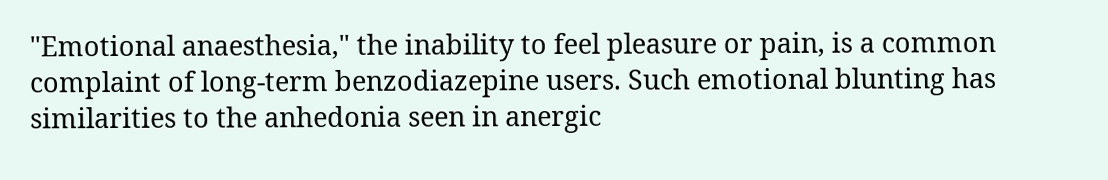"Emotional anaesthesia," the inability to feel pleasure or pain, is a common complaint of long-term benzodiazepine users. Such emotional blunting has similarities to the anhedonia seen in anergic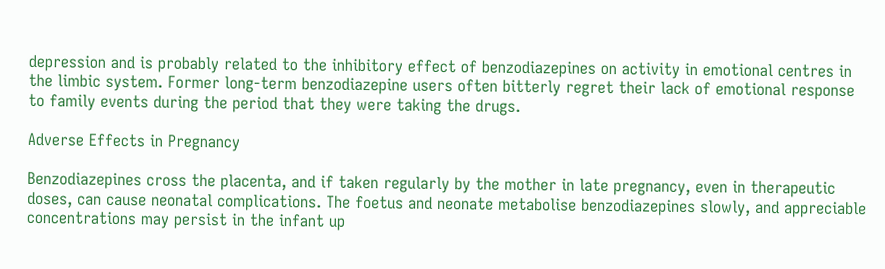depression and is probably related to the inhibitory effect of benzodiazepines on activity in emotional centres in the limbic system. Former long-term benzodiazepine users often bitterly regret their lack of emotional response to family events during the period that they were taking the drugs.

Adverse Effects in Pregnancy

Benzodiazepines cross the placenta, and if taken regularly by the mother in late pregnancy, even in therapeutic doses, can cause neonatal complications. The foetus and neonate metabolise benzodiazepines slowly, and appreciable concentrations may persist in the infant up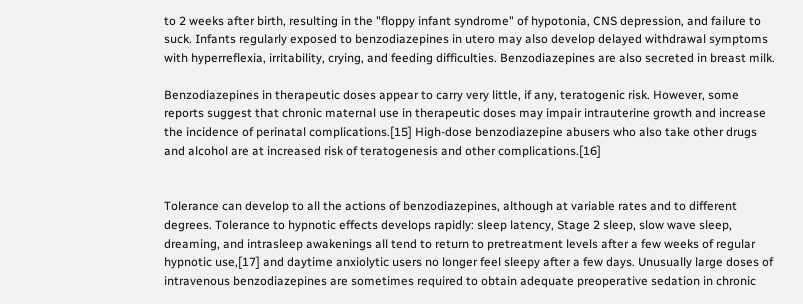to 2 weeks after birth, resulting in the "floppy infant syndrome" of hypotonia, CNS depression, and failure to suck. Infants regularly exposed to benzodiazepines in utero may also develop delayed withdrawal symptoms with hyperreflexia, irritability, crying, and feeding difficulties. Benzodiazepines are also secreted in breast milk.

Benzodiazepines in therapeutic doses appear to carry very little, if any, teratogenic risk. However, some reports suggest that chronic maternal use in therapeutic doses may impair intrauterine growth and increase the incidence of perinatal complications.[15] High-dose benzodiazepine abusers who also take other drugs and alcohol are at increased risk of teratogenesis and other complications.[16]


Tolerance can develop to all the actions of benzodiazepines, although at variable rates and to different degrees. Tolerance to hypnotic effects develops rapidly: sleep latency, Stage 2 sleep, slow wave sleep, dreaming, and intrasleep awakenings all tend to return to pretreatment levels after a few weeks of regular hypnotic use,[17] and daytime anxiolytic users no longer feel sleepy after a few days. Unusually large doses of intravenous benzodiazepines are sometimes required to obtain adequate preoperative sedation in chronic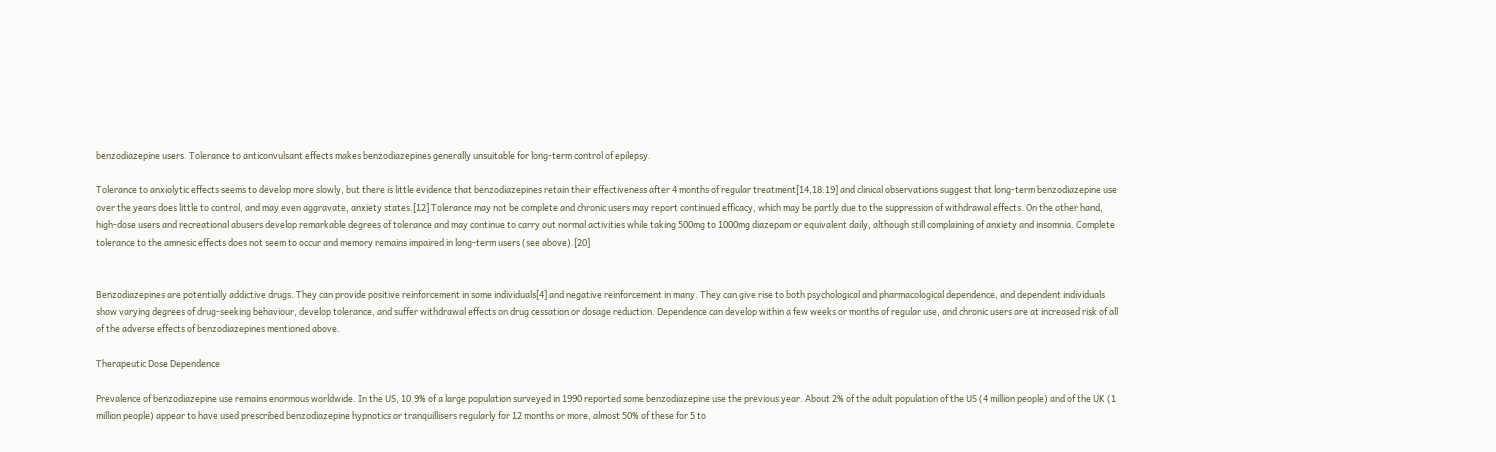benzodiazepine users. Tolerance to anticonvulsant effects makes benzodiazepines generally unsuitable for long-term control of epilepsy.

Tolerance to anxiolytic effects seems to develop more slowly, but there is little evidence that benzodiazepines retain their effectiveness after 4 months of regular treatment[14,18.19] and clinical observations suggest that long-term benzodiazepine use over the years does little to control, and may even aggravate, anxiety states.[12] Tolerance may not be complete and chronic users may report continued efficacy, which may be partly due to the suppression of withdrawal effects. On the other hand, high-dose users and recreational abusers develop remarkable degrees of tolerance and may continue to carry out normal activities while taking 500mg to 1000mg diazepam or equivalent daily, although still complaining of anxiety and insomnia. Complete tolerance to the amnesic effects does not seem to occur and memory remains impaired in long-term users (see above).[20]


Benzodiazepines are potentially addictive drugs. They can provide positive reinforcement in some individuals[4] and negative reinforcement in many. They can give rise to both psychological and pharmacological dependence, and dependent individuals show varying degrees of drug-seeking behaviour, develop tolerance, and suffer withdrawal effects on drug cessation or dosage reduction. Dependence can develop within a few weeks or months of regular use, and chronic users are at increased risk of all of the adverse effects of benzodiazepines mentioned above.

Therapeutic Dose Dependence

Prevalence of benzodiazepine use remains enormous worldwide. In the US, 10.9% of a large population surveyed in 1990 reported some benzodiazepine use the previous year. About 2% of the adult population of the US (4 million people) and of the UK (1 million people) appear to have used prescribed benzodiazepine hypnotics or tranquillisers regularly for 12 months or more, almost 50% of these for 5 to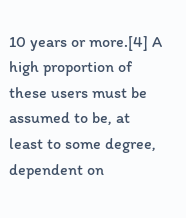10 years or more.[4] A high proportion of these users must be assumed to be, at least to some degree, dependent on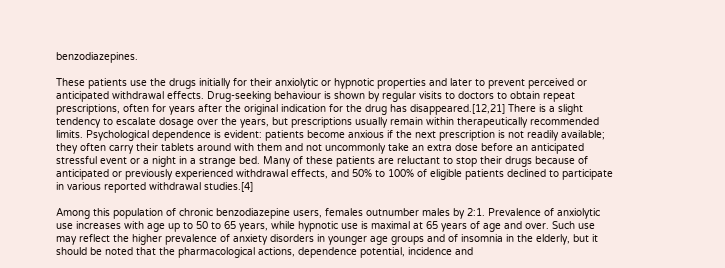benzodiazepines.

These patients use the drugs initially for their anxiolytic or hypnotic properties and later to prevent perceived or anticipated withdrawal effects. Drug-seeking behaviour is shown by regular visits to doctors to obtain repeat prescriptions, often for years after the original indication for the drug has disappeared.[12,21] There is a slight tendency to escalate dosage over the years, but prescriptions usually remain within therapeutically recommended limits. Psychological dependence is evident: patients become anxious if the next prescription is not readily available; they often carry their tablets around with them and not uncommonly take an extra dose before an anticipated stressful event or a night in a strange bed. Many of these patients are reluctant to stop their drugs because of anticipated or previously experienced withdrawal effects, and 50% to 100% of eligible patients declined to participate in various reported withdrawal studies.[4]

Among this population of chronic benzodiazepine users, females outnumber males by 2:1. Prevalence of anxiolytic use increases with age up to 50 to 65 years, while hypnotic use is maximal at 65 years of age and over. Such use may reflect the higher prevalence of anxiety disorders in younger age groups and of insomnia in the elderly, but it should be noted that the pharmacological actions, dependence potential, incidence and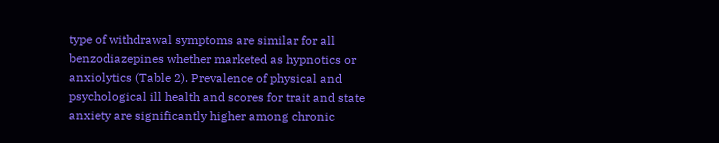type of withdrawal symptoms are similar for all benzodiazepines whether marketed as hypnotics or anxiolytics (Table 2). Prevalence of physical and psychological ill health and scores for trait and state anxiety are significantly higher among chronic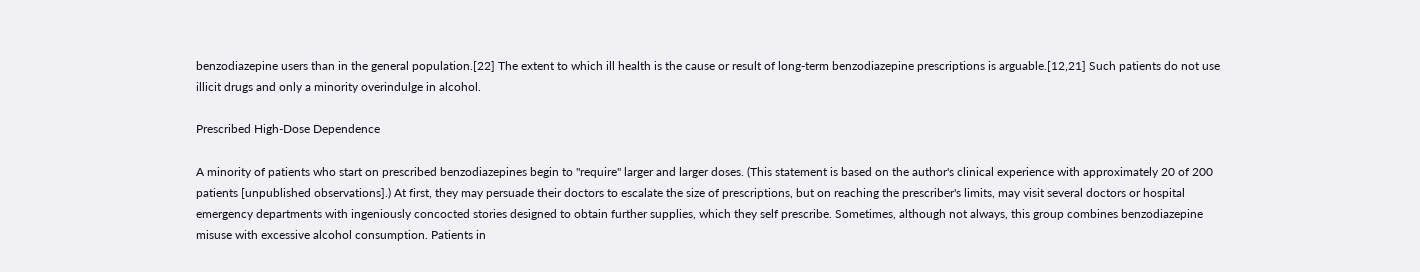benzodiazepine users than in the general population.[22] The extent to which ill health is the cause or result of long-term benzodiazepine prescriptions is arguable.[12,21] Such patients do not use illicit drugs and only a minority overindulge in alcohol.

Prescribed High-Dose Dependence

A minority of patients who start on prescribed benzodiazepines begin to "require" larger and larger doses. (This statement is based on the author's clinical experience with approximately 20 of 200 patients [unpublished observations].) At first, they may persuade their doctors to escalate the size of prescriptions, but on reaching the prescriber's limits, may visit several doctors or hospital emergency departments with ingeniously concocted stories designed to obtain further supplies, which they self prescribe. Sometimes, although not always, this group combines benzodiazepine misuse with excessive alcohol consumption. Patients in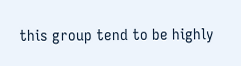this group tend to be highly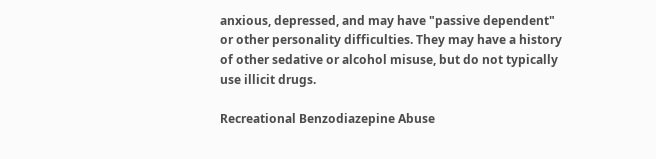anxious, depressed, and may have "passive dependent" or other personality difficulties. They may have a history of other sedative or alcohol misuse, but do not typically use illicit drugs.

Recreational Benzodiazepine Abuse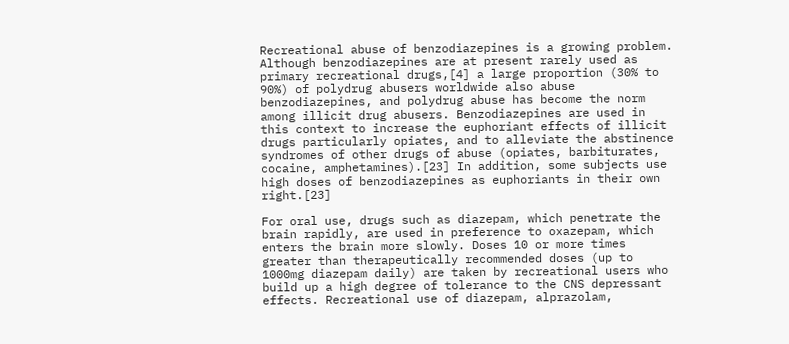Recreational abuse of benzodiazepines is a growing problem. Although benzodiazepines are at present rarely used as primary recreational drugs,[4] a large proportion (30% to 90%) of polydrug abusers worldwide also abuse benzodiazepines, and polydrug abuse has become the norm among illicit drug abusers. Benzodiazepines are used in this context to increase the euphoriant effects of illicit drugs particularly opiates, and to alleviate the abstinence syndromes of other drugs of abuse (opiates, barbiturates, cocaine, amphetamines).[23] In addition, some subjects use high doses of benzodiazepines as euphoriants in their own right.[23]

For oral use, drugs such as diazepam, which penetrate the brain rapidly, are used in preference to oxazepam, which enters the brain more slowly. Doses 10 or more times greater than therapeutically recommended doses (up to 1000mg diazepam daily) are taken by recreational users who build up a high degree of tolerance to the CNS depressant effects. Recreational use of diazepam, alprazolam,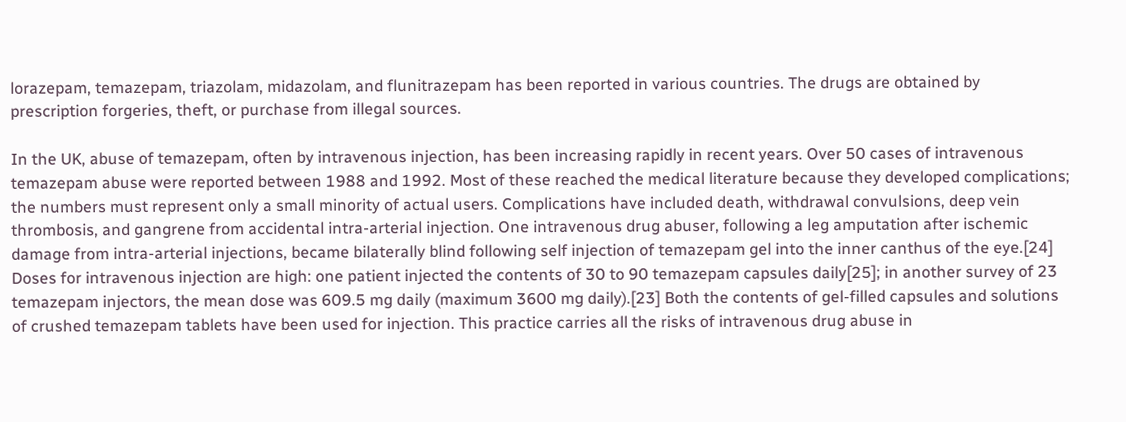lorazepam, temazepam, triazolam, midazolam, and flunitrazepam has been reported in various countries. The drugs are obtained by prescription forgeries, theft, or purchase from illegal sources.

In the UK, abuse of temazepam, often by intravenous injection, has been increasing rapidly in recent years. Over 50 cases of intravenous temazepam abuse were reported between 1988 and 1992. Most of these reached the medical literature because they developed complications; the numbers must represent only a small minority of actual users. Complications have included death, withdrawal convulsions, deep vein thrombosis, and gangrene from accidental intra-arterial injection. One intravenous drug abuser, following a leg amputation after ischemic damage from intra-arterial injections, became bilaterally blind following self injection of temazepam gel into the inner canthus of the eye.[24] Doses for intravenous injection are high: one patient injected the contents of 30 to 90 temazepam capsules daily[25]; in another survey of 23 temazepam injectors, the mean dose was 609.5 mg daily (maximum 3600 mg daily).[23] Both the contents of gel-filled capsules and solutions of crushed temazepam tablets have been used for injection. This practice carries all the risks of intravenous drug abuse in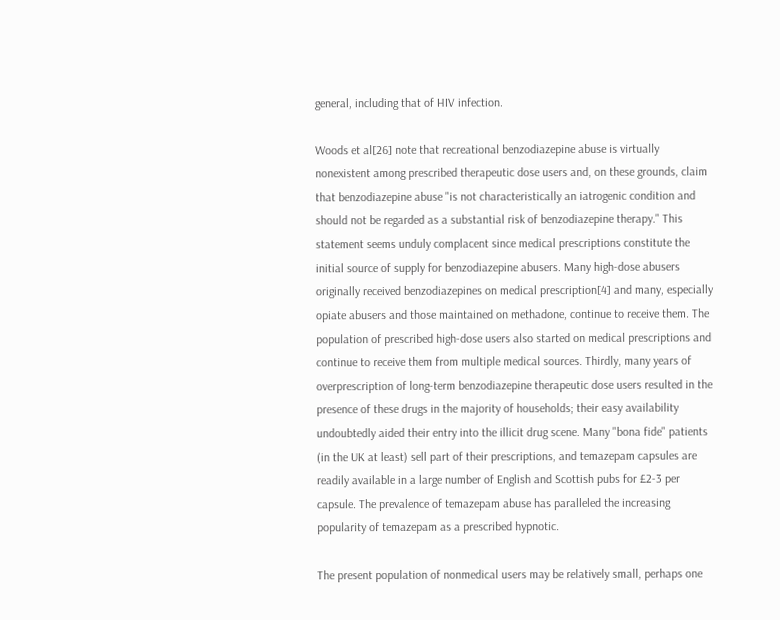general, including that of HIV infection.

Woods et al[26] note that recreational benzodiazepine abuse is virtually nonexistent among prescribed therapeutic dose users and, on these grounds, claim that benzodiazepine abuse "is not characteristically an iatrogenic condition and should not be regarded as a substantial risk of benzodiazepine therapy." This statement seems unduly complacent since medical prescriptions constitute the initial source of supply for benzodiazepine abusers. Many high-dose abusers originally received benzodiazepines on medical prescription[4] and many, especially opiate abusers and those maintained on methadone, continue to receive them. The population of prescribed high-dose users also started on medical prescriptions and continue to receive them from multiple medical sources. Thirdly, many years of overprescription of long-term benzodiazepine therapeutic dose users resulted in the presence of these drugs in the majority of households; their easy availability undoubtedly aided their entry into the illicit drug scene. Many "bona fide" patients (in the UK at least) sell part of their prescriptions, and temazepam capsules are readily available in a large number of English and Scottish pubs for £2-3 per capsule. The prevalence of temazepam abuse has paralleled the increasing popularity of temazepam as a prescribed hypnotic.

The present population of nonmedical users may be relatively small, perhaps one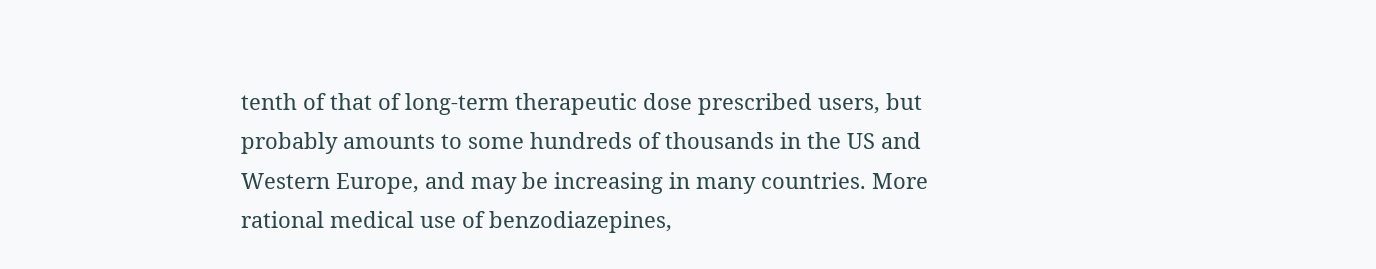tenth of that of long-term therapeutic dose prescribed users, but probably amounts to some hundreds of thousands in the US and Western Europe, and may be increasing in many countries. More rational medical use of benzodiazepines,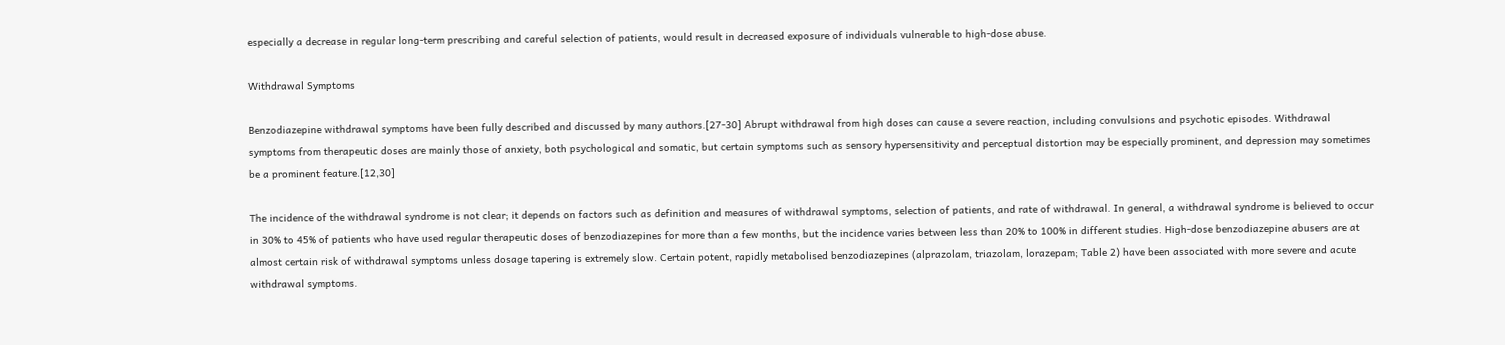especially a decrease in regular long-term prescribing and careful selection of patients, would result in decreased exposure of individuals vulnerable to high-dose abuse.

Withdrawal Symptoms

Benzodiazepine withdrawal symptoms have been fully described and discussed by many authors.[27-30] Abrupt withdrawal from high doses can cause a severe reaction, including convulsions and psychotic episodes. Withdrawal symptoms from therapeutic doses are mainly those of anxiety, both psychological and somatic, but certain symptoms such as sensory hypersensitivity and perceptual distortion may be especially prominent, and depression may sometimes be a prominent feature.[12,30]

The incidence of the withdrawal syndrome is not clear; it depends on factors such as definition and measures of withdrawal symptoms, selection of patients, and rate of withdrawal. In general, a withdrawal syndrome is believed to occur in 30% to 45% of patients who have used regular therapeutic doses of benzodiazepines for more than a few months, but the incidence varies between less than 20% to 100% in different studies. High-dose benzodiazepine abusers are at almost certain risk of withdrawal symptoms unless dosage tapering is extremely slow. Certain potent, rapidly metabolised benzodiazepines (alprazolam, triazolam, lorazepam; Table 2) have been associated with more severe and acute withdrawal symptoms.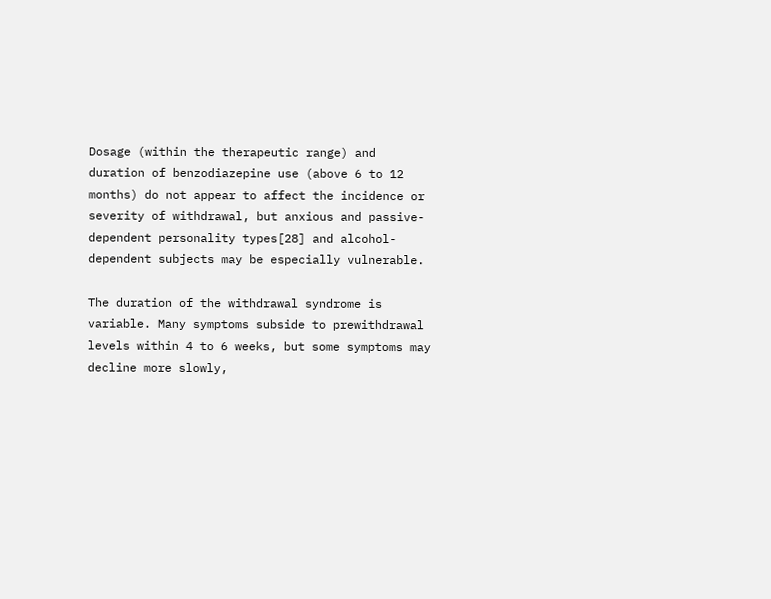Dosage (within the therapeutic range) and duration of benzodiazepine use (above 6 to 12 months) do not appear to affect the incidence or severity of withdrawal, but anxious and passive-dependent personality types[28] and alcohol-dependent subjects may be especially vulnerable.

The duration of the withdrawal syndrome is variable. Many symptoms subside to prewithdrawal levels within 4 to 6 weeks, but some symptoms may decline more slowly,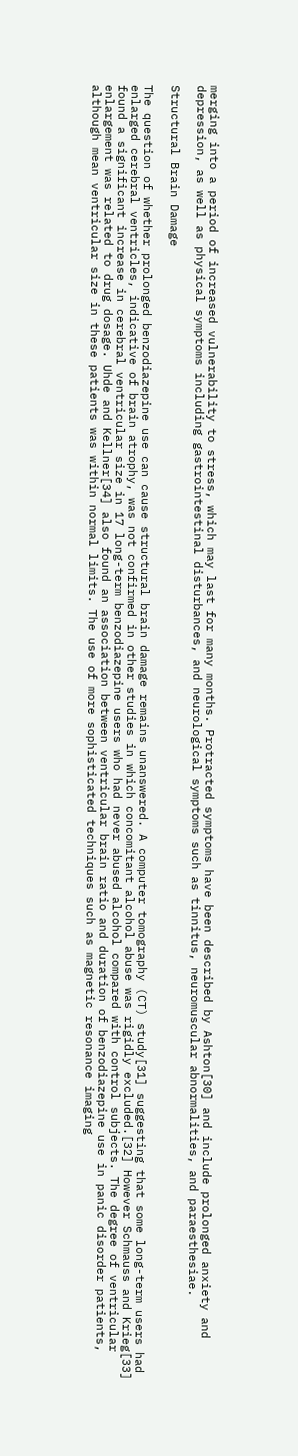merging into a period of increased vulnerability to stress, which may last for many months. Protracted symptoms have been described by Ashton[30] and include prolonged anxiety and depression, as well as physical symptoms including gastrointestinal disturbances, and neurological symptoms such as tinnitus, neuromuscular abnormalities, and paraesthesiae.

Structural Brain Damage

The question of whether prolonged benzodiazepine use can cause structural brain damage remains unanswered. A computer tomography (CT) study[31] suggesting that some long-term users had enlarged cerebral ventricles, indicative of brain atrophy, was not confirmed in other studies in which concomitant alcohol abuse was rigidly excluded.[32] However Schmauss and Krieg[33] found a significant increase in cerebral ventricular size in 17 long-term benzodiazepine users who had never abused alcohol compared with control subjects. The degree of ventricular enlargement was related to drug dosage. Uhde and Kellner[34] also found an association between ventricular brain ratio and duration of benzodiazepine use in panic disorder patients, although mean ventricular size in these patients was within normal limits. The use of more sophisticated techniques such as magnetic resonance imaging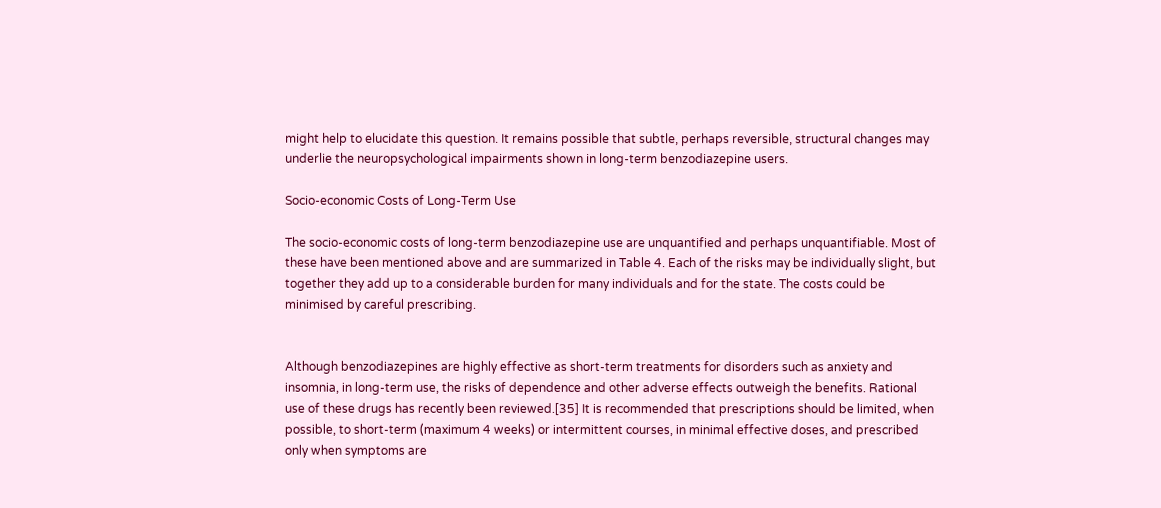might help to elucidate this question. It remains possible that subtle, perhaps reversible, structural changes may underlie the neuropsychological impairments shown in long-term benzodiazepine users.

Socio-economic Costs of Long-Term Use

The socio-economic costs of long-term benzodiazepine use are unquantified and perhaps unquantifiable. Most of these have been mentioned above and are summarized in Table 4. Each of the risks may be individually slight, but together they add up to a considerable burden for many individuals and for the state. The costs could be minimised by careful prescribing.


Although benzodiazepines are highly effective as short-term treatments for disorders such as anxiety and insomnia, in long-term use, the risks of dependence and other adverse effects outweigh the benefits. Rational use of these drugs has recently been reviewed.[35] It is recommended that prescriptions should be limited, when possible, to short-term (maximum 4 weeks) or intermittent courses, in minimal effective doses, and prescribed only when symptoms are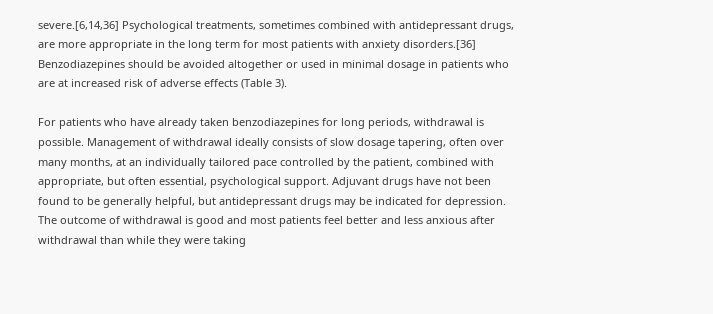severe.[6,14,36] Psychological treatments, sometimes combined with antidepressant drugs, are more appropriate in the long term for most patients with anxiety disorders.[36] Benzodiazepines should be avoided altogether or used in minimal dosage in patients who are at increased risk of adverse effects (Table 3).

For patients who have already taken benzodiazepines for long periods, withdrawal is possible. Management of withdrawal ideally consists of slow dosage tapering, often over many months, at an individually tailored pace controlled by the patient, combined with appropriate, but often essential, psychological support. Adjuvant drugs have not been found to be generally helpful, but antidepressant drugs may be indicated for depression. The outcome of withdrawal is good and most patients feel better and less anxious after withdrawal than while they were taking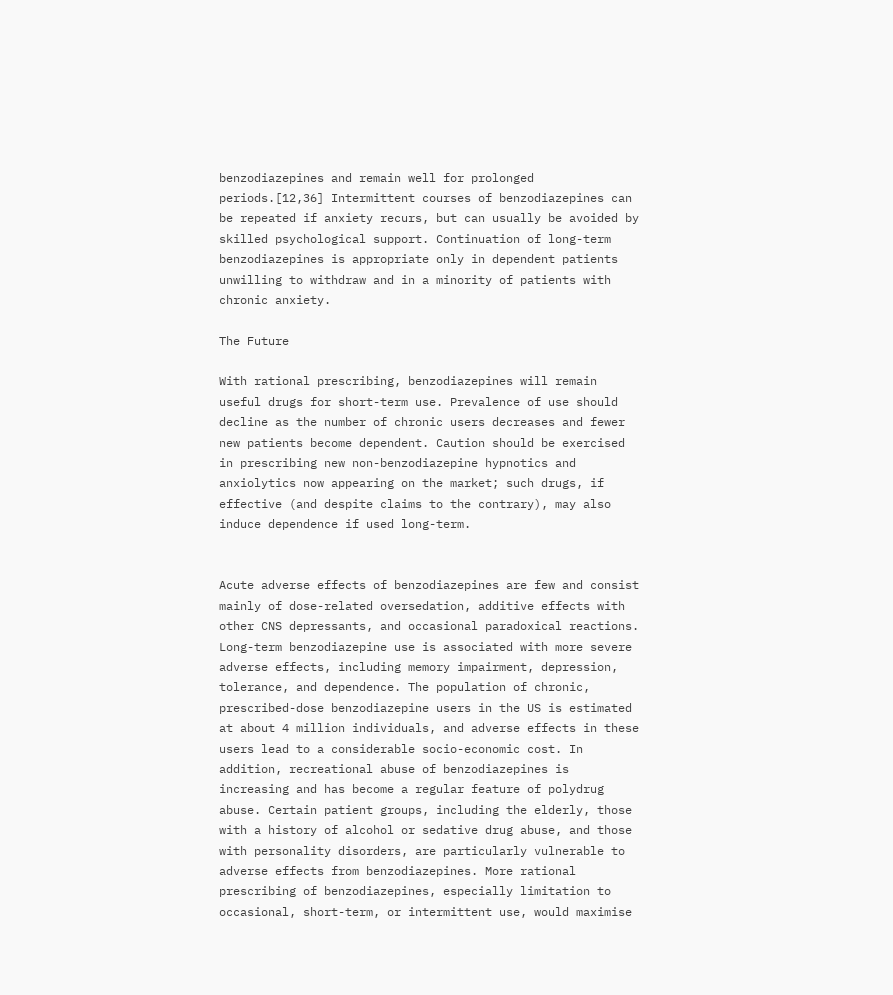benzodiazepines and remain well for prolonged periods.[12,36] Intermittent courses of benzodiazepines can be repeated if anxiety recurs, but can usually be avoided by skilled psychological support. Continuation of long-term benzodiazepines is appropriate only in dependent patients unwilling to withdraw and in a minority of patients with chronic anxiety.

The Future

With rational prescribing, benzodiazepines will remain useful drugs for short-term use. Prevalence of use should decline as the number of chronic users decreases and fewer new patients become dependent. Caution should be exercised in prescribing new non-benzodiazepine hypnotics and anxiolytics now appearing on the market; such drugs, if effective (and despite claims to the contrary), may also induce dependence if used long-term.


Acute adverse effects of benzodiazepines are few and consist mainly of dose-related oversedation, additive effects with other CNS depressants, and occasional paradoxical reactions. Long-term benzodiazepine use is associated with more severe adverse effects, including memory impairment, depression, tolerance, and dependence. The population of chronic, prescribed-dose benzodiazepine users in the US is estimated at about 4 million individuals, and adverse effects in these users lead to a considerable socio-economic cost. In addition, recreational abuse of benzodiazepines is increasing and has become a regular feature of polydrug abuse. Certain patient groups, including the elderly, those with a history of alcohol or sedative drug abuse, and those with personality disorders, are particularly vulnerable to adverse effects from benzodiazepines. More rational prescribing of benzodiazepines, especially limitation to occasional, short-term, or intermittent use, would maximise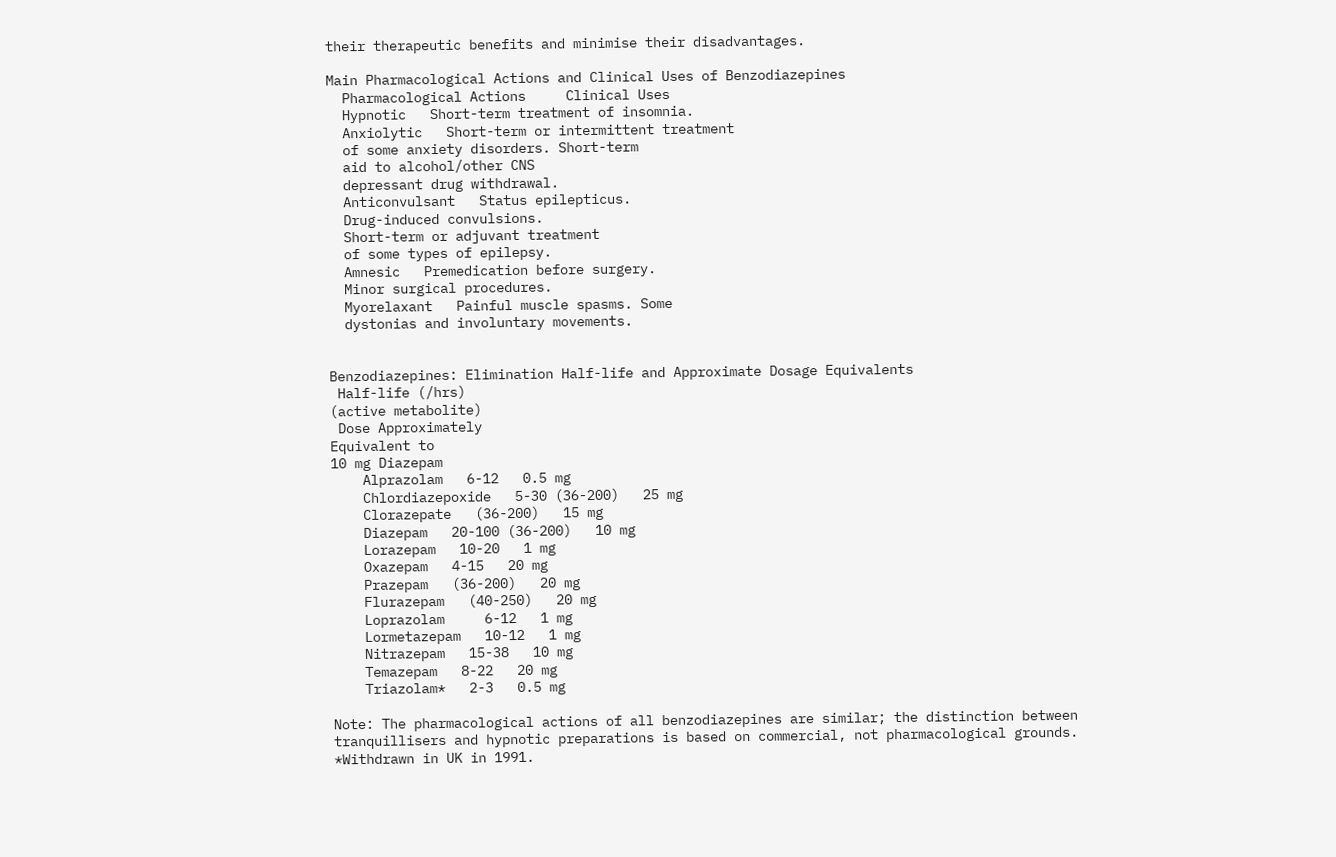their therapeutic benefits and minimise their disadvantages.

Main Pharmacological Actions and Clinical Uses of Benzodiazepines
  Pharmacological Actions     Clinical Uses
  Hypnotic   Short-term treatment of insomnia.
  Anxiolytic   Short-term or intermittent treatment
  of some anxiety disorders. Short-term
  aid to alcohol/other CNS
  depressant drug withdrawal.
  Anticonvulsant   Status epilepticus.
  Drug-induced convulsions.
  Short-term or adjuvant treatment
  of some types of epilepsy.
  Amnesic   Premedication before surgery.
  Minor surgical procedures.
  Myorelaxant   Painful muscle spasms. Some
  dystonias and involuntary movements.


Benzodiazepines: Elimination Half-life and Approximate Dosage Equivalents
 Half-life (/hrs)
(active metabolite)
 Dose Approximately
Equivalent to
10 mg Diazepam
    Alprazolam   6-12   0.5 mg
    Chlordiazepoxide   5-30 (36-200)   25 mg
    Clorazepate   (36-200)   15 mg
    Diazepam   20-100 (36-200)   10 mg
    Lorazepam   10-20   1 mg
    Oxazepam   4-15   20 mg
    Prazepam   (36-200)   20 mg
    Flurazepam   (40-250)   20 mg
    Loprazolam     6-12   1 mg
    Lormetazepam   10-12   1 mg
    Nitrazepam   15-38   10 mg
    Temazepam   8-22   20 mg
    Triazolam*   2-3   0.5 mg

Note: The pharmacological actions of all benzodiazepines are similar; the distinction between
tranquillisers and hypnotic preparations is based on commercial, not pharmacological grounds.
*Withdrawn in UK in 1991.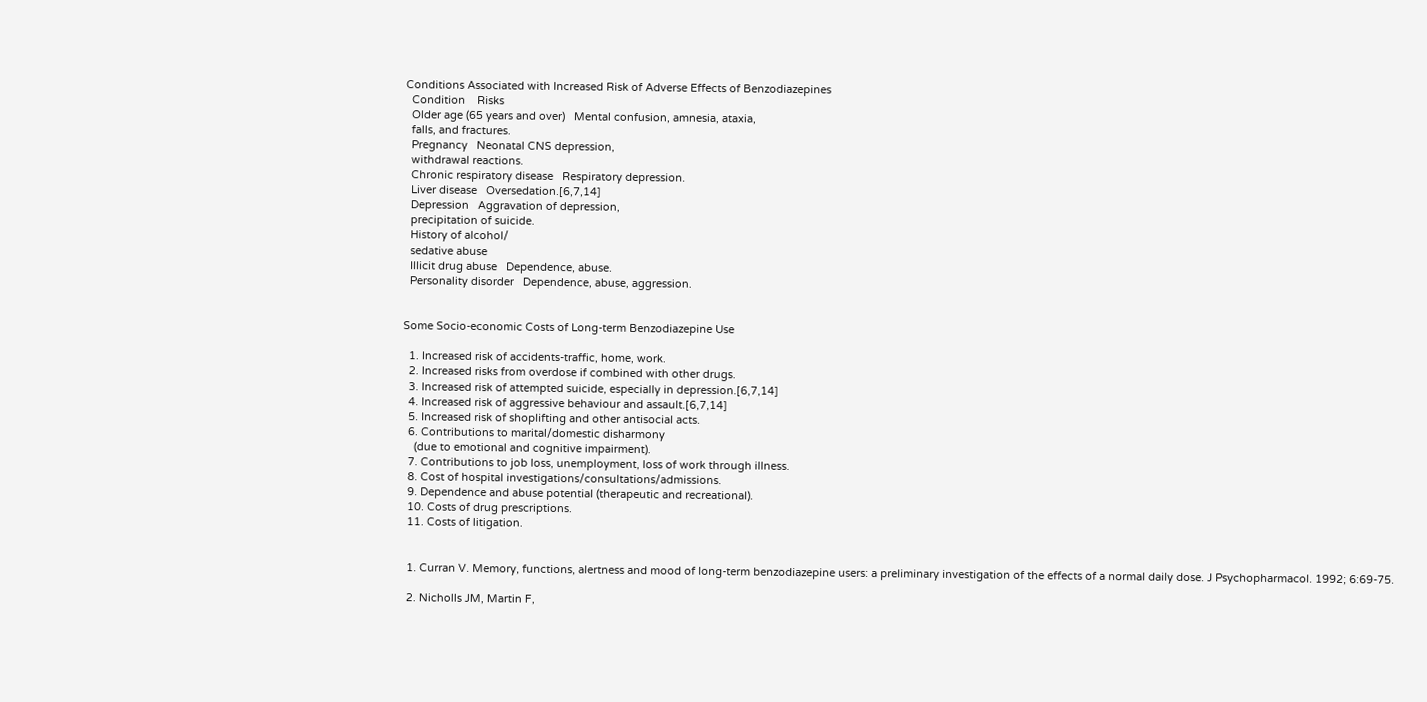Conditions Associated with Increased Risk of Adverse Effects of Benzodiazepines
  Condition    Risks
  Older age (65 years and over)   Mental confusion, amnesia, ataxia,
  falls, and fractures.
  Pregnancy   Neonatal CNS depression,
  withdrawal reactions.
  Chronic respiratory disease   Respiratory depression.
  Liver disease   Oversedation.[6,7,14]
  Depression   Aggravation of depression,
  precipitation of suicide.
  History of alcohol/
  sedative abuse
  Illicit drug abuse   Dependence, abuse.
  Personality disorder   Dependence, abuse, aggression.


Some Socio-economic Costs of Long-term Benzodiazepine Use

  1. Increased risk of accidents-traffic, home, work.
  2. Increased risks from overdose if combined with other drugs.
  3. Increased risk of attempted suicide, especially in depression.[6,7,14]
  4. Increased risk of aggressive behaviour and assault.[6,7,14]
  5. Increased risk of shoplifting and other antisocial acts.
  6. Contributions to marital/domestic disharmony
    (due to emotional and cognitive impairment).
  7. Contributions to job loss, unemployment, loss of work through illness.
  8. Cost of hospital investigations/consultations/admissions.
  9. Dependence and abuse potential (therapeutic and recreational).
  10. Costs of drug prescriptions.
  11. Costs of litigation.


  1. Curran V. Memory, functions, alertness and mood of long-term benzodiazepine users: a preliminary investigation of the effects of a normal daily dose. J Psychopharmacol. 1992; 6:69-75.

  2. Nicholls JM, Martin F,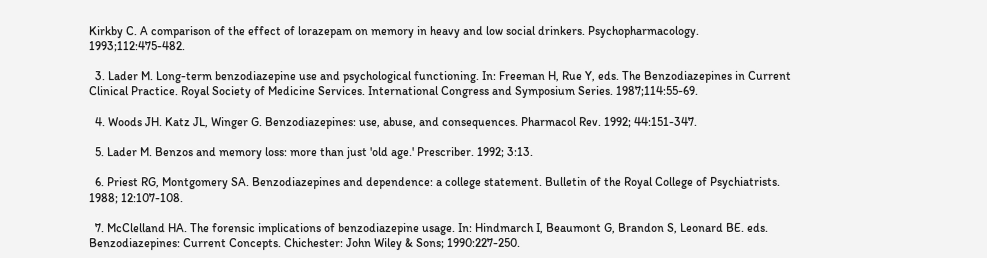Kirkby C. A comparison of the effect of lorazepam on memory in heavy and low social drinkers. Psychopharmacology. 1993;112:475-482.

  3. Lader M. Long-term benzodiazepine use and psychological functioning. In: Freeman H, Rue Y, eds. The Benzodiazepines in Current Clinical Practice. Royal Society of Medicine Services. International Congress and Symposium Series. 1987;114:55-69.

  4. Woods JH. Katz JL, Winger G. Benzodiazepines: use, abuse, and consequences. Pharmacol Rev. 1992; 44:151-347.

  5. Lader M. Benzos and memory loss: more than just 'old age.' Prescriber. 1992; 3:13.

  6. Priest RG, Montgomery SA. Benzodiazepines and dependence: a college statement. Bulletin of the Royal College of Psychiatrists. 1988; 12:107-108.

  7. McClelland HA. The forensic implications of benzodiazepine usage. In: Hindmarch I, Beaumont G, Brandon S, Leonard BE. eds. Benzodiazepines: Current Concepts. Chichester: John Wiley & Sons; 1990:227-250.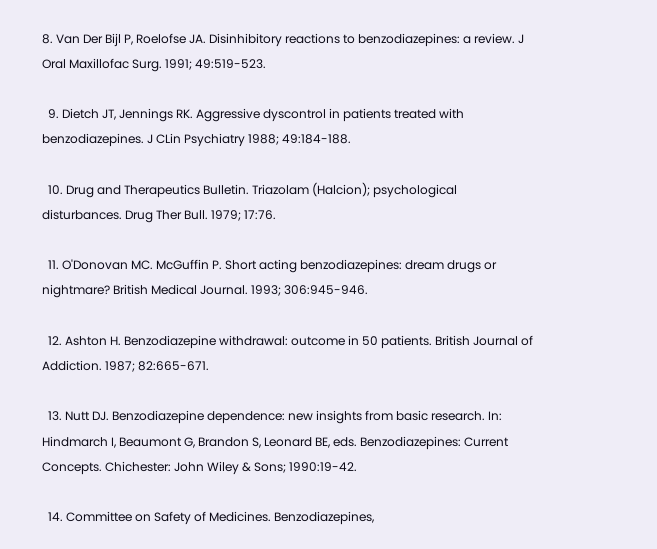8. Van Der Bijl P, Roelofse JA. Disinhibitory reactions to benzodiazepines: a review. J Oral Maxillofac Surg. 1991; 49:519-523.

  9. Dietch JT, Jennings RK. Aggressive dyscontrol in patients treated with benzodiazepines. J CLin Psychiatry 1988; 49:184-188.

  10. Drug and Therapeutics Bulletin. Triazolam (Halcion); psychological disturbances. Drug Ther Bull. 1979; 17:76.

  11. O'Donovan MC. McGuffin P. Short acting benzodiazepines: dream drugs or nightmare? British Medical Journal. 1993; 306:945-946.

  12. Ashton H. Benzodiazepine withdrawal: outcome in 50 patients. British Journal of Addiction. 1987; 82:665-671.

  13. Nutt DJ. Benzodiazepine dependence: new insights from basic research. In: Hindmarch I, Beaumont G, Brandon S, Leonard BE, eds. Benzodiazepines: Current Concepts. Chichester: John Wiley & Sons; 1990:19-42.

  14. Committee on Safety of Medicines. Benzodiazepines,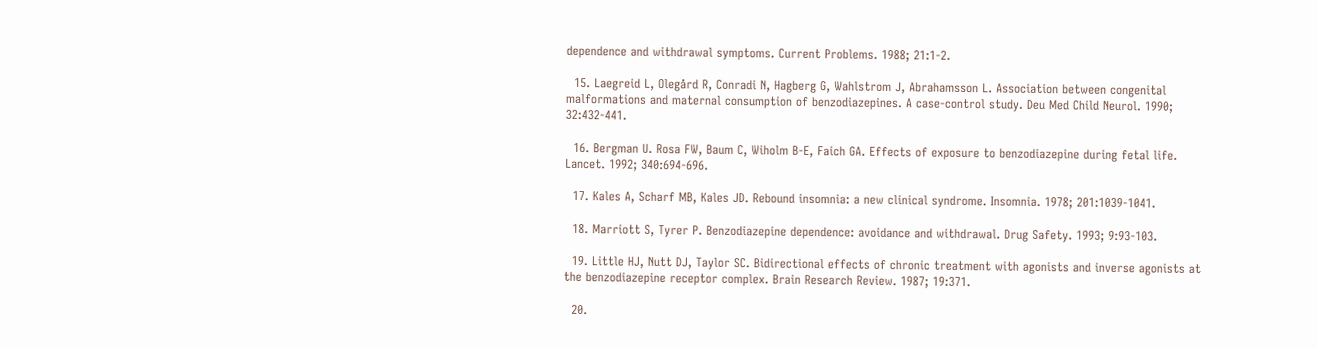dependence and withdrawal symptoms. Current Problems. 1988; 21:1-2.

  15. Laegreid L, Olegård R, Conradi N, Hagberg G, Wahlstrom J, Abrahamsson L. Association between congenital malformations and maternal consumption of benzodiazepines. A case-control study. Deu Med Child Neurol. 1990; 32:432-441.

  16. Bergman U. Rosa FW, Baum C, Wiholm B-E, Faich GA. Effects of exposure to benzodiazepine during fetal life. Lancet. 1992; 340:694-696.

  17. Kales A, Scharf MB, Kales JD. Rebound insomnia: a new clinical syndrome. Insomnia. 1978; 201:1039-1041.

  18. Marriott S, Tyrer P. Benzodiazepine dependence: avoidance and withdrawal. Drug Safety. 1993; 9:93-103.

  19. Little HJ, Nutt DJ, Taylor SC. Bidirectional effects of chronic treatment with agonists and inverse agonists at the benzodiazepine receptor complex. Brain Research Review. 1987; 19:371.

  20.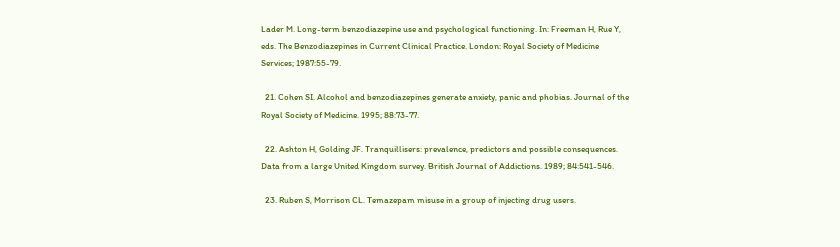Lader M. Long-term benzodiazepine use and psychological functioning. In: Freeman H, Rue Y, eds. The Benzodiazepines in Current Clinical Practice. London: Royal Society of Medicine Services; 1987:55-79.

  21. Cohen SI. Alcohol and benzodiazepines generate anxiety, panic and phobias. Journal of the Royal Society of Medicine. 1995; 88:73-77.

  22. Ashton H, Golding JF. Tranquillisers: prevalence, predictors and possible consequences. Data from a large United Kingdom survey. British Journal of Addictions. 1989; 84:541-546.

  23. Ruben S, Morrison CL. Temazepam misuse in a group of injecting drug users.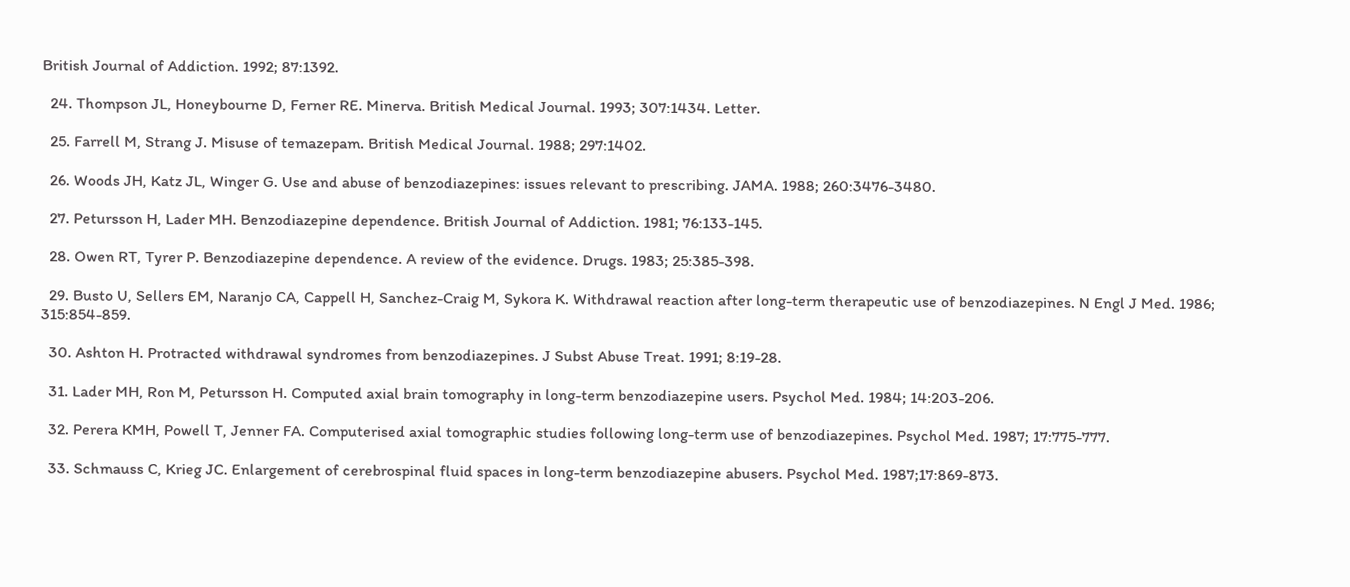British Journal of Addiction. 1992; 87:1392.

  24. Thompson JL, Honeybourne D, Ferner RE. Minerva. British Medical Journal. 1993; 307:1434. Letter.

  25. Farrell M, Strang J. Misuse of temazepam. British Medical Journal. 1988; 297:1402.

  26. Woods JH, Katz JL, Winger G. Use and abuse of benzodiazepines: issues relevant to prescribing. JAMA. 1988; 260:3476-3480.

  27. Petursson H, Lader MH. Benzodiazepine dependence. British Journal of Addiction. 1981; 76:133-145.

  28. Owen RT, Tyrer P. Benzodiazepine dependence. A review of the evidence. Drugs. 1983; 25:385-398.

  29. Busto U, Sellers EM, Naranjo CA, Cappell H, Sanchez-Craig M, Sykora K. Withdrawal reaction after long-term therapeutic use of benzodiazepines. N Engl J Med. 1986; 315:854-859.

  30. Ashton H. Protracted withdrawal syndromes from benzodiazepines. J Subst Abuse Treat. 1991; 8:19-28.

  31. Lader MH, Ron M, Petursson H. Computed axial brain tomography in long-term benzodiazepine users. Psychol Med. 1984; 14:203-206.

  32. Perera KMH, Powell T, Jenner FA. Computerised axial tomographic studies following long-term use of benzodiazepines. Psychol Med. 1987; 17:775-777.

  33. Schmauss C, Krieg JC. Enlargement of cerebrospinal fluid spaces in long-term benzodiazepine abusers. Psychol Med. 1987;17:869-873.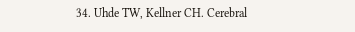34. Uhde TW, Kellner CH. Cerebral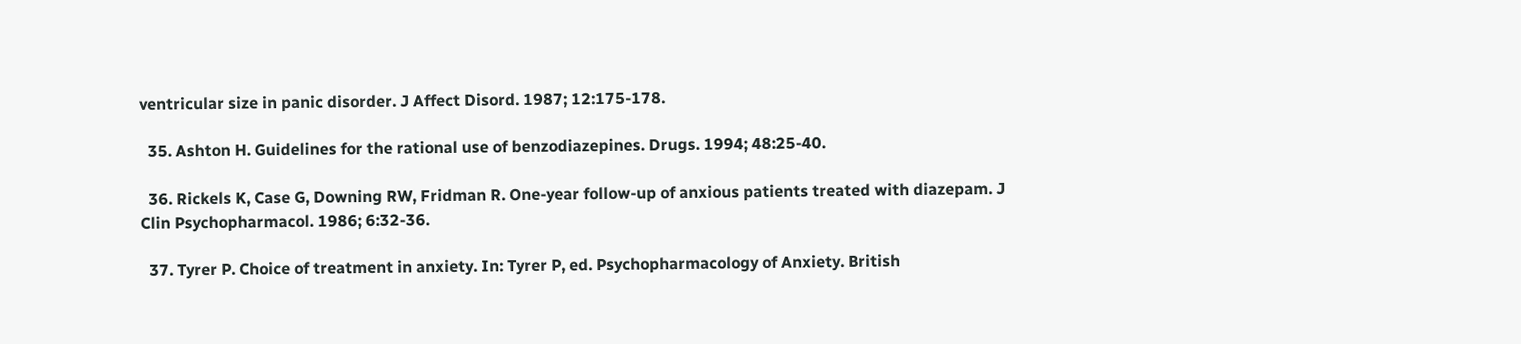ventricular size in panic disorder. J Affect Disord. 1987; 12:175-178.

  35. Ashton H. Guidelines for the rational use of benzodiazepines. Drugs. 1994; 48:25-40.

  36. Rickels K, Case G, Downing RW, Fridman R. One-year follow-up of anxious patients treated with diazepam. J Clin Psychopharmacol. 1986; 6:32-36.

  37. Tyrer P. Choice of treatment in anxiety. In: Tyrer P, ed. Psychopharmacology of Anxiety. British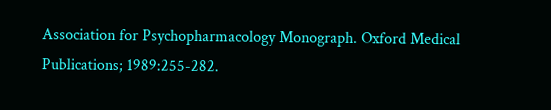Association for Psychopharmacology Monograph. Oxford Medical Publications; 1989:255-282.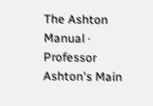The Ashton Manual · Professor Ashton's Main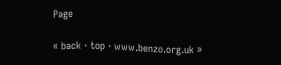Page

« back · top · www.benzo.org.uk »